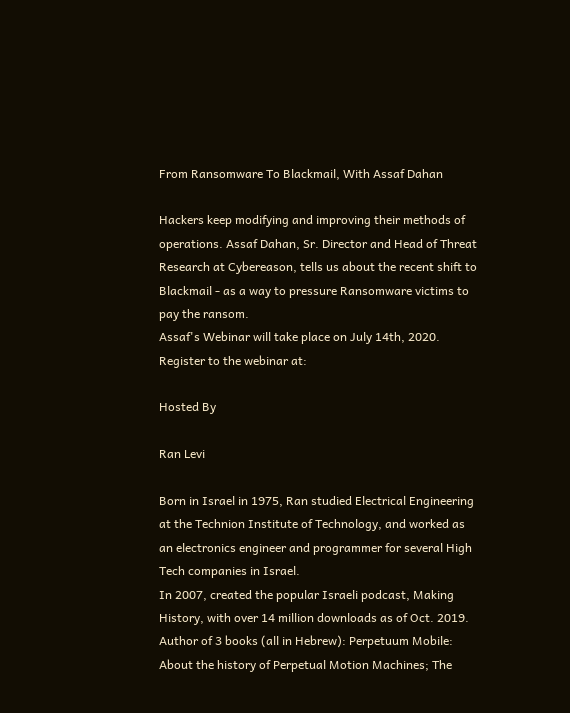From Ransomware To Blackmail, With Assaf Dahan

Hackers keep modifying and improving their methods of operations. Assaf Dahan, Sr. Director and Head of Threat Research at Cybereason, tells us about the recent shift to Blackmail - as a way to pressure Ransomware victims to pay the ransom.
Assaf's Webinar will take place on July 14th, 2020. Register to the webinar at:

Hosted By

Ran Levi

Born in Israel in 1975, Ran studied Electrical Engineering at the Technion Institute of Technology, and worked as an electronics engineer and programmer for several High Tech companies in Israel.
In 2007, created the popular Israeli podcast, Making History, with over 14 million downloads as of Oct. 2019.
Author of 3 books (all in Hebrew): Perpetuum Mobile: About the history of Perpetual Motion Machines; The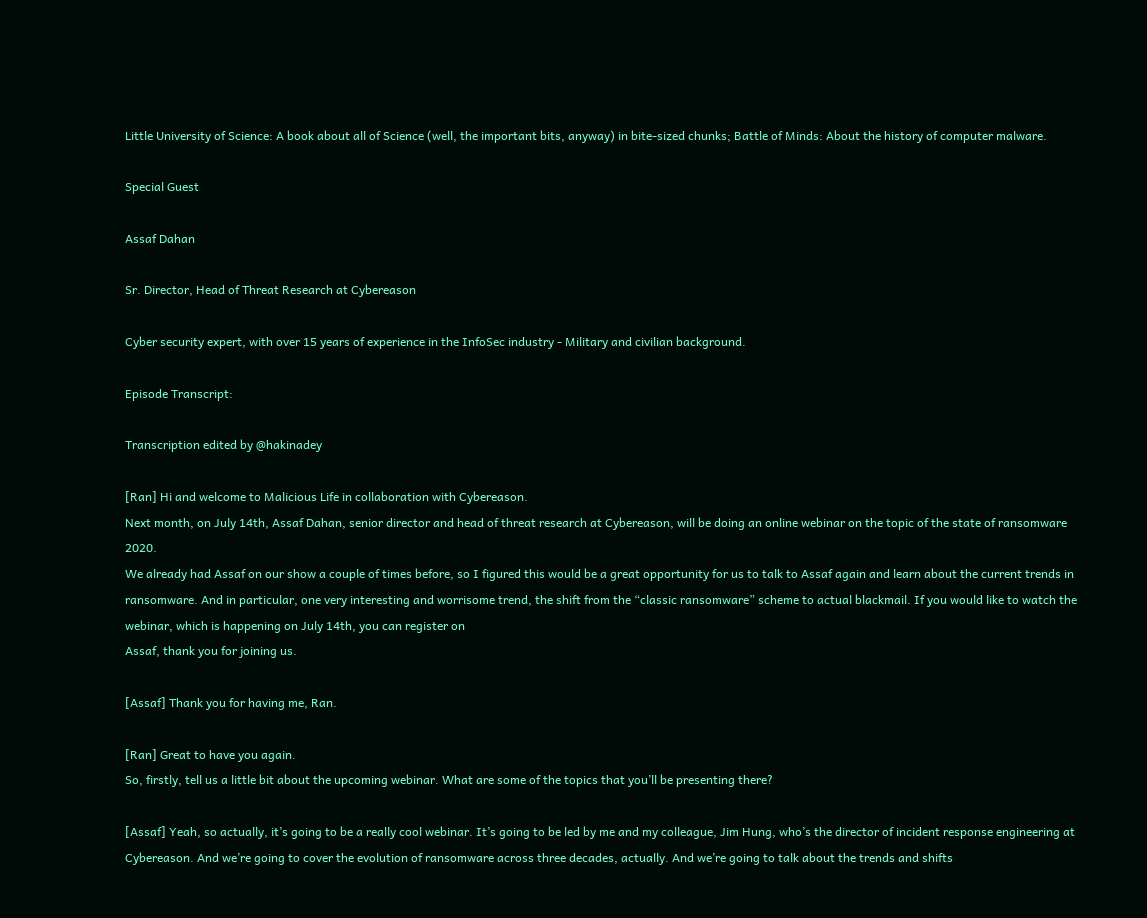Little University of Science: A book about all of Science (well, the important bits, anyway) in bite-sized chunks; Battle of Minds: About the history of computer malware.

Special Guest

Assaf Dahan

Sr. Director, Head of Threat Research at Cybereason

Cyber security expert, with over 15 years of experience in the InfoSec industry - Military and civilian background.

Episode Transcript:

Transcription edited by @hakinadey

[Ran] Hi and welcome to Malicious Life in collaboration with Cybereason.
Next month, on July 14th, Assaf Dahan, senior director and head of threat research at Cybereason, will be doing an online webinar on the topic of the state of ransomware 2020.
We already had Assaf on our show a couple of times before, so I figured this would be a great opportunity for us to talk to Assaf again and learn about the current trends in ransomware. And in particular, one very interesting and worrisome trend, the shift from the “classic ransomware” scheme to actual blackmail. If you would like to watch the webinar, which is happening on July 14th, you can register on
Assaf, thank you for joining us.

[Assaf] Thank you for having me, Ran.

[Ran] Great to have you again.
So, firstly, tell us a little bit about the upcoming webinar. What are some of the topics that you’ll be presenting there?

[Assaf] Yeah, so actually, it’s going to be a really cool webinar. It’s going to be led by me and my colleague, Jim Hung, who’s the director of incident response engineering at Cybereason. And we’re going to cover the evolution of ransomware across three decades, actually. And we’re going to talk about the trends and shifts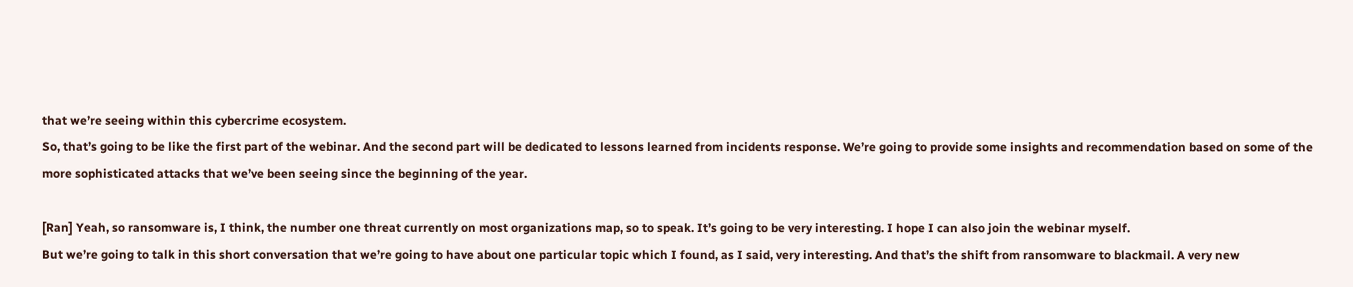that we’re seeing within this cybercrime ecosystem.
So, that’s going to be like the first part of the webinar. And the second part will be dedicated to lessons learned from incidents response. We’re going to provide some insights and recommendation based on some of the more sophisticated attacks that we’ve been seeing since the beginning of the year.

[Ran] Yeah, so ransomware is, I think, the number one threat currently on most organizations map, so to speak. It’s going to be very interesting. I hope I can also join the webinar myself.
But we’re going to talk in this short conversation that we’re going to have about one particular topic which I found, as I said, very interesting. And that’s the shift from ransomware to blackmail. A very new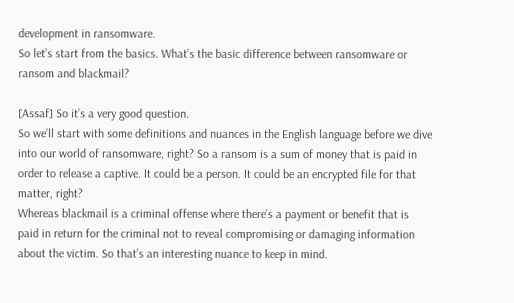development in ransomware.
So let’s start from the basics. What’s the basic difference between ransomware or ransom and blackmail?

[Assaf] So it’s a very good question.
So we’ll start with some definitions and nuances in the English language before we dive into our world of ransomware, right? So a ransom is a sum of money that is paid in order to release a captive. It could be a person. It could be an encrypted file for that matter, right?
Whereas blackmail is a criminal offense where there’s a payment or benefit that is paid in return for the criminal not to reveal compromising or damaging information about the victim. So that’s an interesting nuance to keep in mind.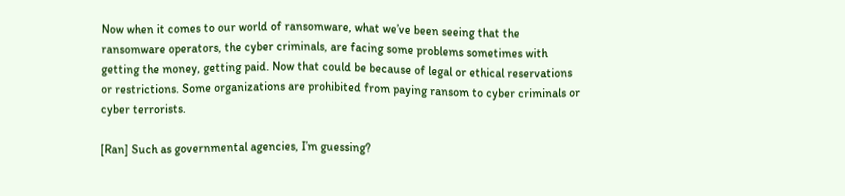Now when it comes to our world of ransomware, what we’ve been seeing that the ransomware operators, the cyber criminals, are facing some problems sometimes with getting the money, getting paid. Now that could be because of legal or ethical reservations or restrictions. Some organizations are prohibited from paying ransom to cyber criminals or cyber terrorists.

[Ran] Such as governmental agencies, I’m guessing?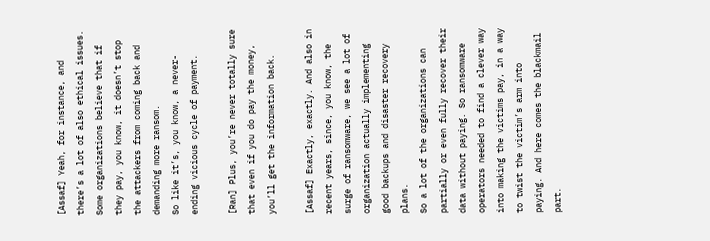[Assaf] Yeah, for instance, and there’s a lot of also ethical issues. Some organizations believe that if they pay, you know, it doesn’t stop the attackers from coming back and demanding more ransom.
So like it’s, you know, a never-ending vicious cycle of payment.

[Ran] Plus, you’re never totally sure that even if you do pay the money, you’ll get the information back.

[Assaf] Exactly, exactly. And also in recent years, since, you know, the surge of ransomware, we see a lot of organization actually implementing good backups and disaster recovery plans.
So a lot of the organizations can partially or even fully recover their data without paying. So ransomware operators needed to find a clever way into making the victims pay, in a way to twist the victim’s arm into paying. And here comes the blackmail part.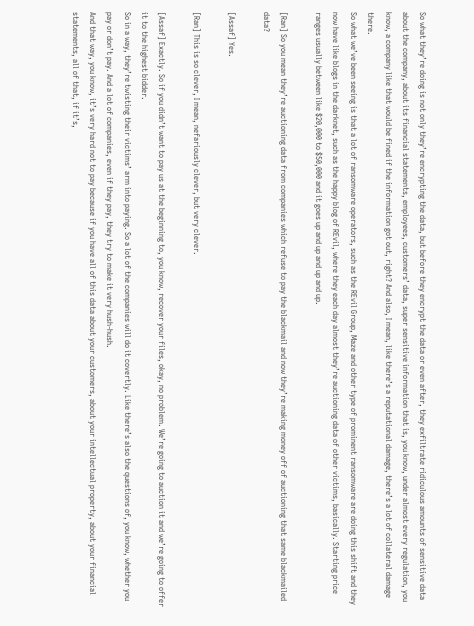So what they’re doing is not only they’re encrypting the data, but before they encrypt the data or even after, they exfiltrate ridiculous amounts of sensitive data about the company, about its financial statements, employees, customers’ data, super sensitive information that is, you know, under almost every regulation, you know, a company like that would be fined if the information got out, right? And also, I mean, like there’s a reputational damage, there’s a lot of collateral damage there.
So what we’ve been seeing is that a lot of ransomware operators, such as the REvil Group, Maze and other type of prominent ransomware are doing this shift and they now have like blogs in the darknet, such as the happy blog of REvil, where they each day almost they’re auctioning data of other victims, basically. Starting price ranges usually between like $20,000 to $50,000 and it goes up and up and up and up.

[Ran] So you mean they’re auctioning data from companies which refuse to pay the blackmail and now they’re making money off of auctioning that same blackmailed data?

[Assaf] Yes.

[Ran] This is so clever, I mean, nefariously clever, but very clever.

[Assaf] Exactly. So if you didn’t want to pay us at the beginning to, you know, recover your files, okay, no problem. We’re going to auction it and we’re going to offer it to the highest bidder.
So in a way, they’re twisting their victims’ arm into paying. So a lot of the companies will do it covertly. Like there’s also the questions of, you know, whether you pay or don’t pay. And a lot of companies, even if they pay, they try to make it very hush-hush.
And that way, you know, it’s very hard not to pay because if you have all of this data about your customers, about your intellectual property, about your financial statements, all of that, if it’s,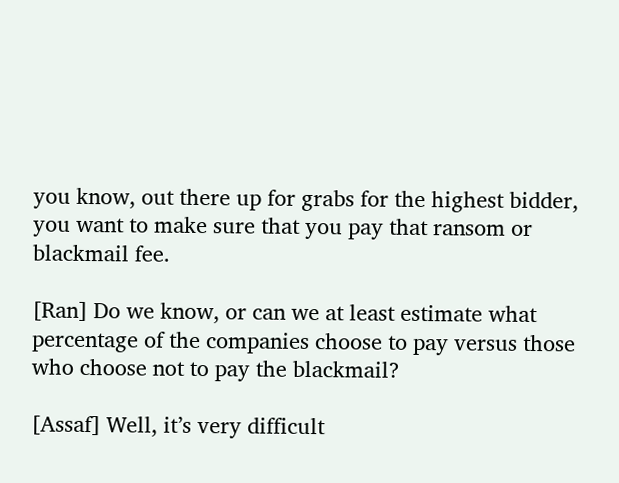you know, out there up for grabs for the highest bidder, you want to make sure that you pay that ransom or blackmail fee.

[Ran] Do we know, or can we at least estimate what percentage of the companies choose to pay versus those who choose not to pay the blackmail?

[Assaf] Well, it’s very difficult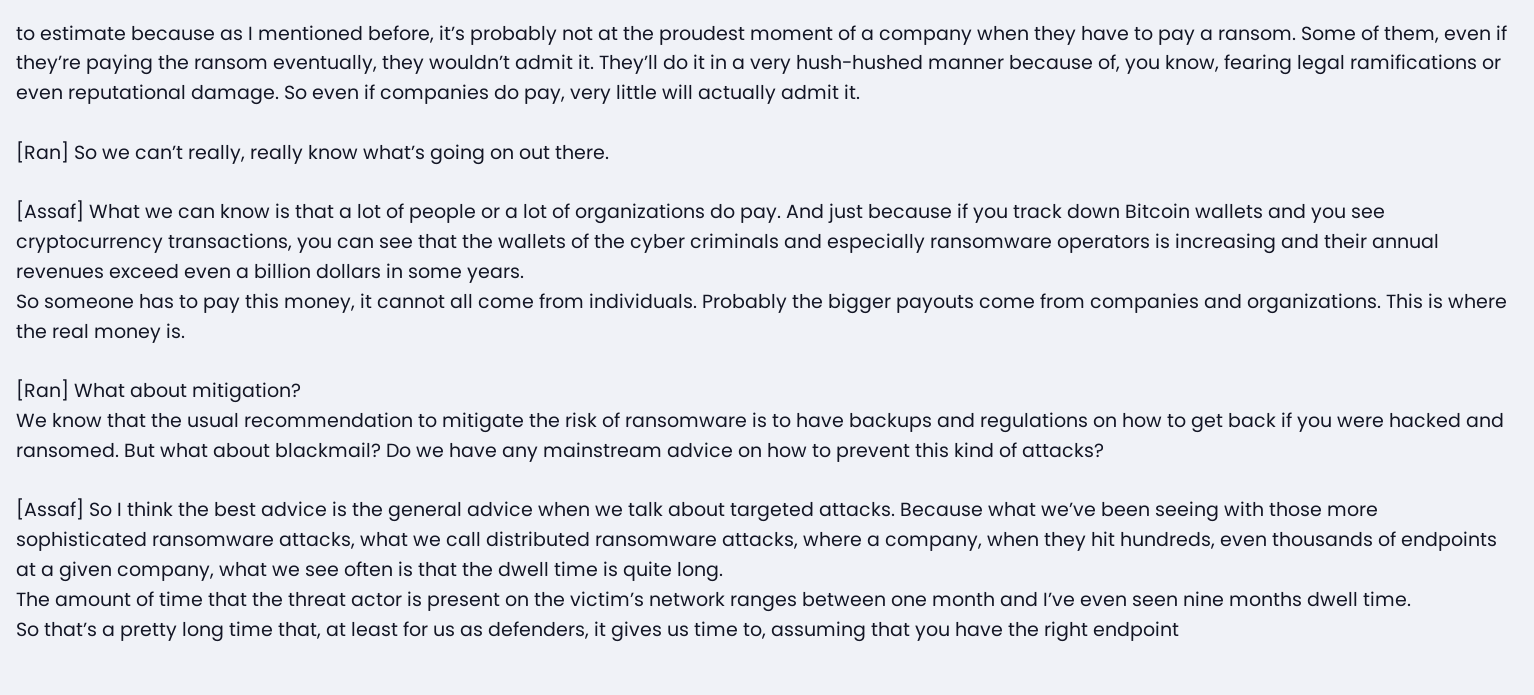to estimate because as I mentioned before, it’s probably not at the proudest moment of a company when they have to pay a ransom. Some of them, even if they’re paying the ransom eventually, they wouldn’t admit it. They’ll do it in a very hush-hushed manner because of, you know, fearing legal ramifications or even reputational damage. So even if companies do pay, very little will actually admit it.

[Ran] So we can’t really, really know what’s going on out there.

[Assaf] What we can know is that a lot of people or a lot of organizations do pay. And just because if you track down Bitcoin wallets and you see cryptocurrency transactions, you can see that the wallets of the cyber criminals and especially ransomware operators is increasing and their annual revenues exceed even a billion dollars in some years.
So someone has to pay this money, it cannot all come from individuals. Probably the bigger payouts come from companies and organizations. This is where the real money is.

[Ran] What about mitigation?
We know that the usual recommendation to mitigate the risk of ransomware is to have backups and regulations on how to get back if you were hacked and ransomed. But what about blackmail? Do we have any mainstream advice on how to prevent this kind of attacks?

[Assaf] So I think the best advice is the general advice when we talk about targeted attacks. Because what we’ve been seeing with those more sophisticated ransomware attacks, what we call distributed ransomware attacks, where a company, when they hit hundreds, even thousands of endpoints at a given company, what we see often is that the dwell time is quite long.
The amount of time that the threat actor is present on the victim’s network ranges between one month and I’ve even seen nine months dwell time.
So that’s a pretty long time that, at least for us as defenders, it gives us time to, assuming that you have the right endpoint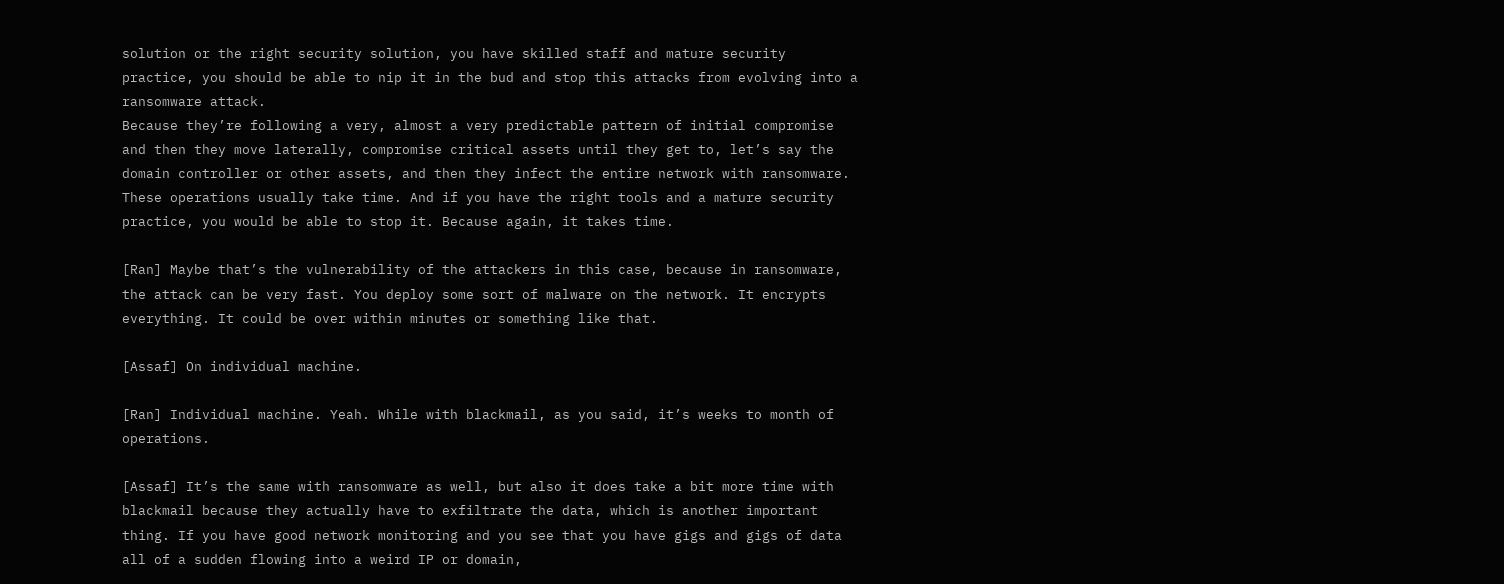solution or the right security solution, you have skilled staff and mature security practice, you should be able to nip it in the bud and stop this attacks from evolving into a ransomware attack.
Because they’re following a very, almost a very predictable pattern of initial compromise and then they move laterally, compromise critical assets until they get to, let’s say the domain controller or other assets, and then they infect the entire network with ransomware. These operations usually take time. And if you have the right tools and a mature security practice, you would be able to stop it. Because again, it takes time.

[Ran] Maybe that’s the vulnerability of the attackers in this case, because in ransomware, the attack can be very fast. You deploy some sort of malware on the network. It encrypts everything. It could be over within minutes or something like that.

[Assaf] On individual machine.

[Ran] Individual machine. Yeah. While with blackmail, as you said, it’s weeks to month of operations.

[Assaf] It’s the same with ransomware as well, but also it does take a bit more time with blackmail because they actually have to exfiltrate the data, which is another important thing. If you have good network monitoring and you see that you have gigs and gigs of data all of a sudden flowing into a weird IP or domain,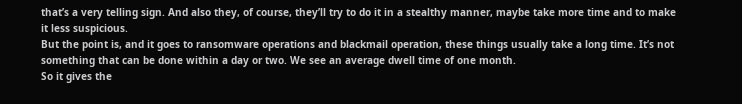that’s a very telling sign. And also they, of course, they’ll try to do it in a stealthy manner, maybe take more time and to make it less suspicious.
But the point is, and it goes to ransomware operations and blackmail operation, these things usually take a long time. It’s not something that can be done within a day or two. We see an average dwell time of one month.
So it gives the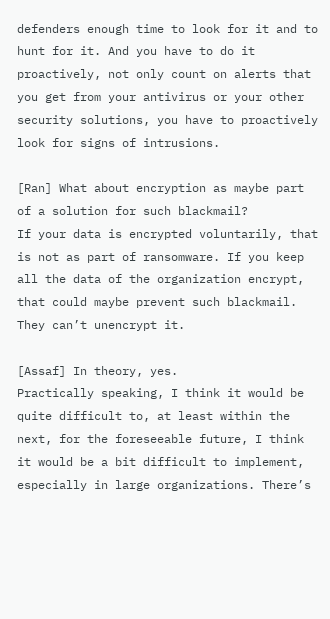defenders enough time to look for it and to hunt for it. And you have to do it proactively, not only count on alerts that you get from your antivirus or your other security solutions, you have to proactively look for signs of intrusions.

[Ran] What about encryption as maybe part of a solution for such blackmail?
If your data is encrypted voluntarily, that is not as part of ransomware. If you keep all the data of the organization encrypt, that could maybe prevent such blackmail. They can’t unencrypt it.

[Assaf] In theory, yes.
Practically speaking, I think it would be quite difficult to, at least within the next, for the foreseeable future, I think it would be a bit difficult to implement, especially in large organizations. There’s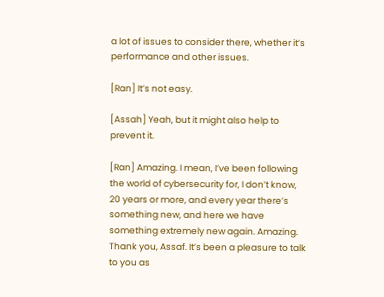a lot of issues to consider there, whether it’s performance and other issues.

[Ran] It’s not easy.

[Assah] Yeah, but it might also help to prevent it.

[Ran] Amazing. I mean, I’ve been following the world of cybersecurity for, I don’t know, 20 years or more, and every year there’s something new, and here we have something extremely new again. Amazing.
Thank you, Assaf. It’s been a pleasure to talk to you as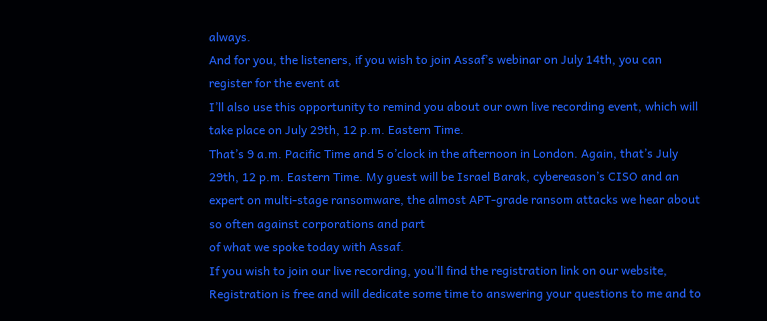always.
And for you, the listeners, if you wish to join Assaf’s webinar on July 14th, you can register for the event at
I’ll also use this opportunity to remind you about our own live recording event, which will take place on July 29th, 12 p.m. Eastern Time.
That’s 9 a.m. Pacific Time and 5 o’clock in the afternoon in London. Again, that’s July 29th, 12 p.m. Eastern Time. My guest will be Israel Barak, cybereason’s CISO and an expert on multi-stage ransomware, the almost APT-grade ransom attacks we hear about so often against corporations and part
of what we spoke today with Assaf.
If you wish to join our live recording, you’ll find the registration link on our website, Registration is free and will dedicate some time to answering your questions to me and to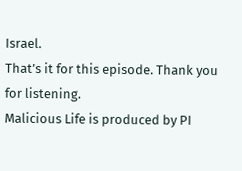Israel.
That’s it for this episode. Thank you for listening.
Malicious Life is produced by PI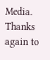Media. Thanks again to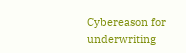Cybereason for underwriting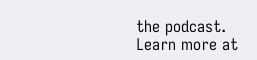the podcast. Learn more at